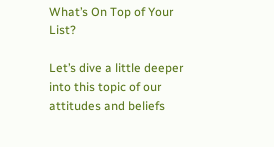What’s On Top of Your List?

Let’s dive a little deeper into this topic of our attitudes and beliefs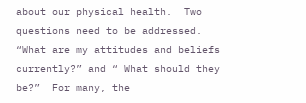about our physical health.  Two questions need to be addressed.  “What are my attitudes and beliefs currently?” and “ What should they be?”  For many, the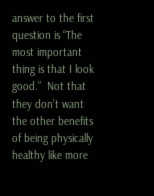answer to the first question is “The most important thing is that I look good.”  Not that they don’t want the other benefits of being physically healthy like more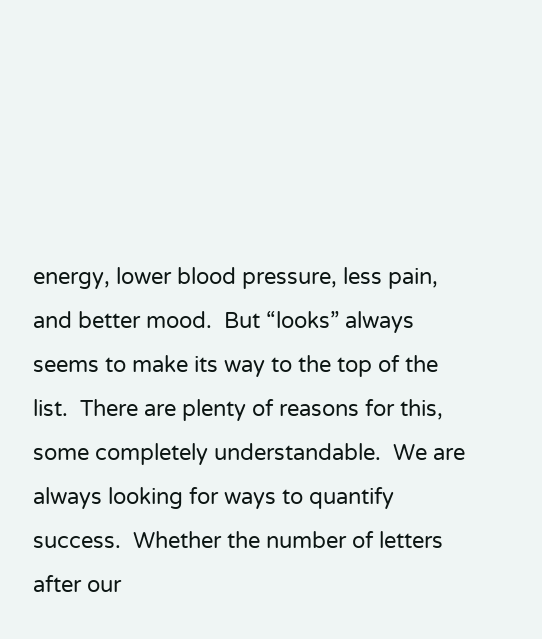energy, lower blood pressure, less pain, and better mood.  But “looks” always seems to make its way to the top of the list.  There are plenty of reasons for this, some completely understandable.  We are always looking for ways to quantify success.  Whether the number of letters after our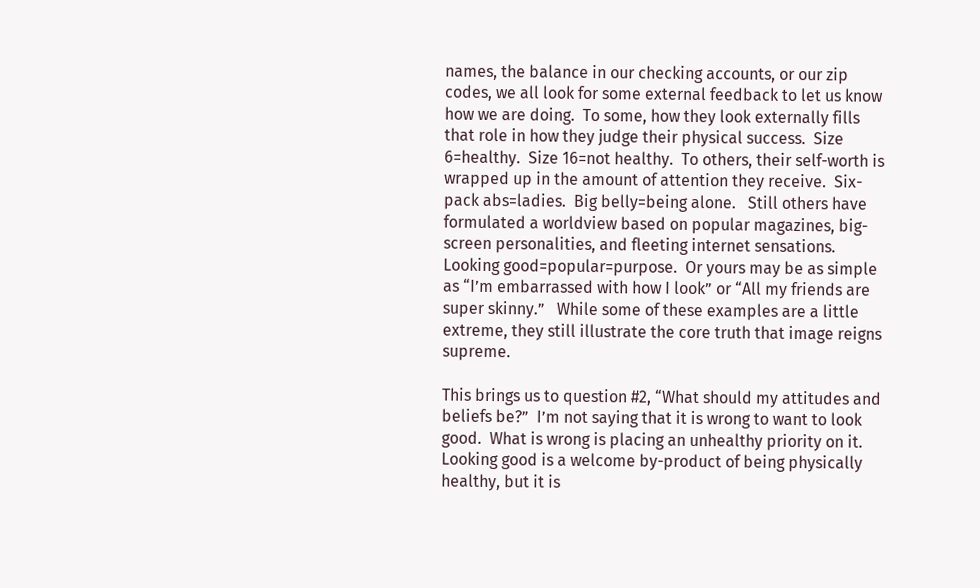names, the balance in our checking accounts, or our zip codes, we all look for some external feedback to let us know how we are doing.  To some, how they look externally fills that role in how they judge their physical success.  Size 6=healthy.  Size 16=not healthy.  To others, their self-worth is wrapped up in the amount of attention they receive.  Six-pack abs=ladies.  Big belly=being alone.   Still others have formulated a worldview based on popular magazines, big-screen personalities, and fleeting internet sensations.  Looking good=popular=purpose.  Or yours may be as simple as “I’m embarrassed with how I look” or “All my friends are super skinny.”   While some of these examples are a little extreme, they still illustrate the core truth that image reigns supreme.

This brings us to question #2, “What should my attitudes and beliefs be?”  I’m not saying that it is wrong to want to look good.  What is wrong is placing an unhealthy priority on it.  Looking good is a welcome by-product of being physically healthy, but it is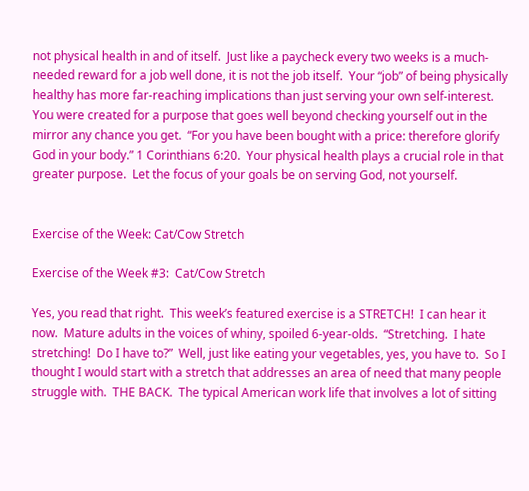not physical health in and of itself.  Just like a paycheck every two weeks is a much-needed reward for a job well done, it is not the job itself.  Your “job” of being physically healthy has more far-reaching implications than just serving your own self-interest.  You were created for a purpose that goes well beyond checking yourself out in the mirror any chance you get.  “For you have been bought with a price: therefore glorify God in your body.” 1 Corinthians 6:20.  Your physical health plays a crucial role in that greater purpose.  Let the focus of your goals be on serving God, not yourself.


Exercise of the Week: Cat/Cow Stretch

Exercise of the Week #3:  Cat/Cow Stretch

Yes, you read that right.  This week’s featured exercise is a STRETCH!  I can hear it now.  Mature adults in the voices of whiny, spoiled 6-year-olds.  “Stretching.  I hate stretching!  Do I have to?”  Well, just like eating your vegetables, yes, you have to.  So I thought I would start with a stretch that addresses an area of need that many people struggle with.  THE BACK.  The typical American work life that involves a lot of sitting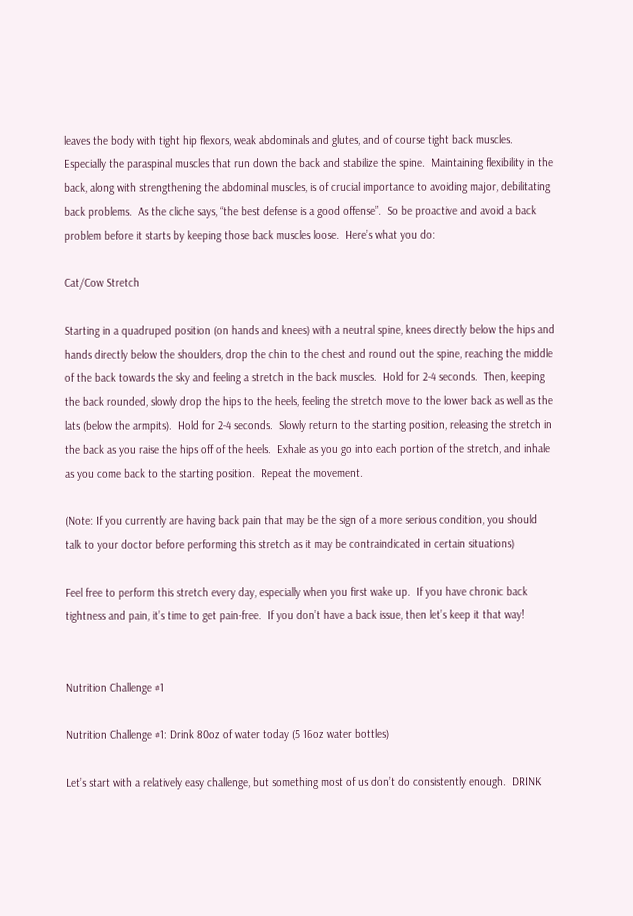leaves the body with tight hip flexors, weak abdominals and glutes, and of course tight back muscles.  Especially the paraspinal muscles that run down the back and stabilize the spine.  Maintaining flexibility in the back, along with strengthening the abdominal muscles, is of crucial importance to avoiding major, debilitating back problems.  As the cliche says, “the best defense is a good offense”.  So be proactive and avoid a back problem before it starts by keeping those back muscles loose.  Here’s what you do:

Cat/Cow Stretch

Starting in a quadruped position (on hands and knees) with a neutral spine, knees directly below the hips and hands directly below the shoulders, drop the chin to the chest and round out the spine, reaching the middle of the back towards the sky and feeling a stretch in the back muscles.  Hold for 2-4 seconds.  Then, keeping the back rounded, slowly drop the hips to the heels, feeling the stretch move to the lower back as well as the lats (below the armpits).  Hold for 2-4 seconds.  Slowly return to the starting position, releasing the stretch in the back as you raise the hips off of the heels.  Exhale as you go into each portion of the stretch, and inhale as you come back to the starting position.  Repeat the movement.

(Note: If you currently are having back pain that may be the sign of a more serious condition, you should talk to your doctor before performing this stretch as it may be contraindicated in certain situations)

Feel free to perform this stretch every day, especially when you first wake up.  If you have chronic back tightness and pain, it’s time to get pain-free.  If you don’t have a back issue, then let’s keep it that way!


Nutrition Challenge #1

Nutrition Challenge #1: Drink 80oz of water today (5 16oz water bottles)

Let’s start with a relatively easy challenge, but something most of us don’t do consistently enough.  DRINK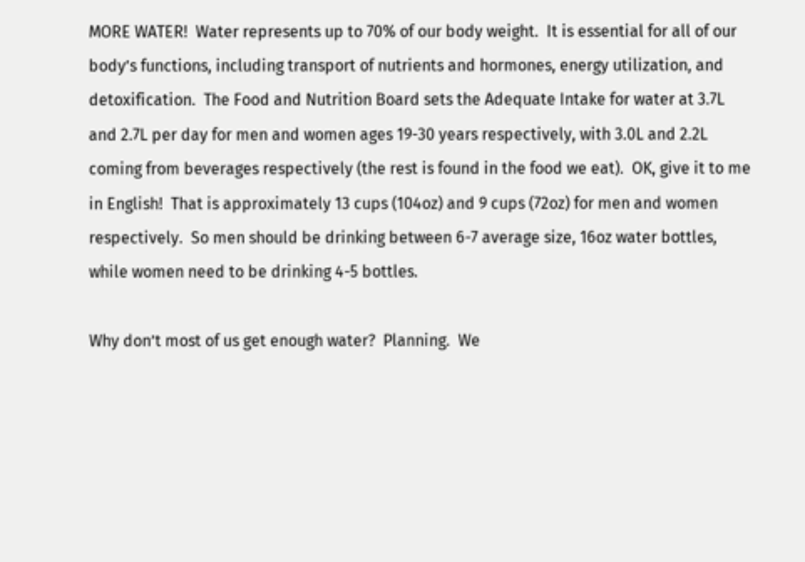MORE WATER!  Water represents up to 70% of our body weight.  It is essential for all of our body’s functions, including transport of nutrients and hormones, energy utilization, and detoxification.  The Food and Nutrition Board sets the Adequate Intake for water at 3.7L and 2.7L per day for men and women ages 19-30 years respectively, with 3.0L and 2.2L coming from beverages respectively (the rest is found in the food we eat).  OK, give it to me in English!  That is approximately 13 cups (104oz) and 9 cups (72oz) for men and women respectively.  So men should be drinking between 6-7 average size, 16oz water bottles, while women need to be drinking 4-5 bottles.

Why don’t most of us get enough water?  Planning.  We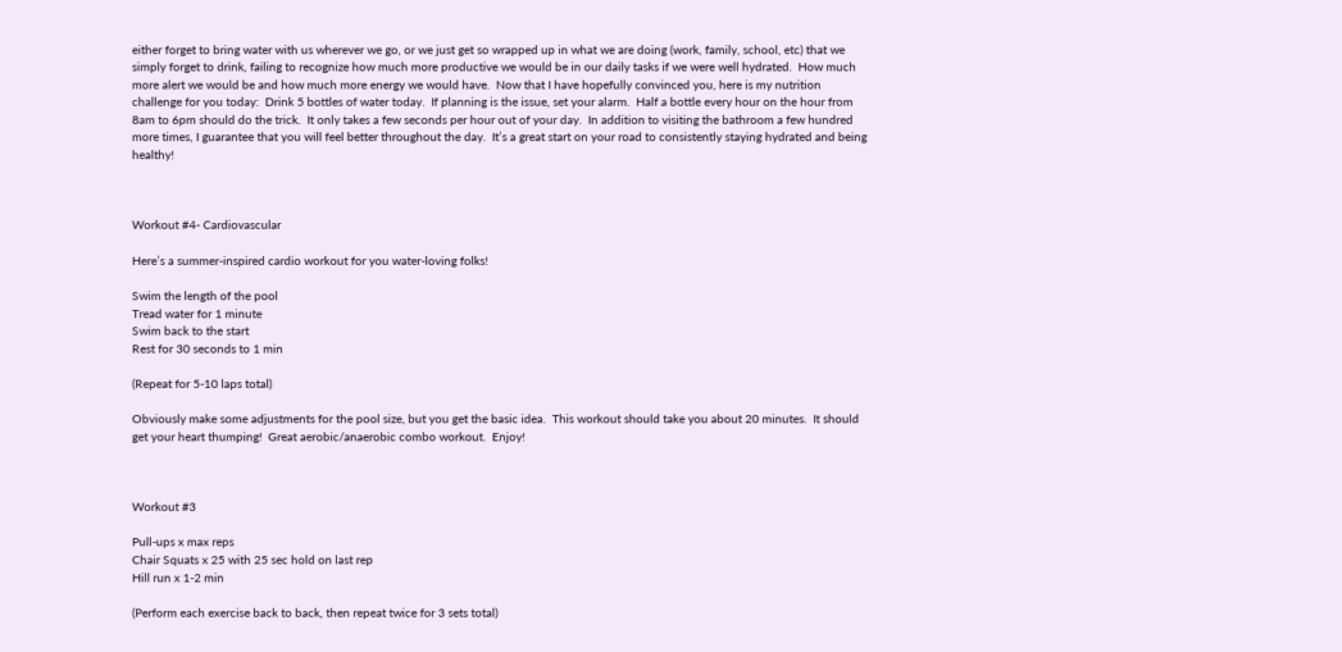either forget to bring water with us wherever we go, or we just get so wrapped up in what we are doing (work, family, school, etc) that we simply forget to drink, failing to recognize how much more productive we would be in our daily tasks if we were well hydrated.  How much more alert we would be and how much more energy we would have.  Now that I have hopefully convinced you, here is my nutrition challenge for you today:  Drink 5 bottles of water today.  If planning is the issue, set your alarm.  Half a bottle every hour on the hour from 8am to 6pm should do the trick.  It only takes a few seconds per hour out of your day.  In addition to visiting the bathroom a few hundred more times, I guarantee that you will feel better throughout the day.  It’s a great start on your road to consistently staying hydrated and being healthy!



Workout #4- Cardiovascular

Here’s a summer-inspired cardio workout for you water-loving folks!

Swim the length of the pool
Tread water for 1 minute
Swim back to the start
Rest for 30 seconds to 1 min

(Repeat for 5-10 laps total)

Obviously make some adjustments for the pool size, but you get the basic idea.  This workout should take you about 20 minutes.  It should get your heart thumping!  Great aerobic/anaerobic combo workout.  Enjoy!



Workout #3

Pull-ups x max reps
Chair Squats x 25 with 25 sec hold on last rep
Hill run x 1-2 min

(Perform each exercise back to back, then repeat twice for 3 sets total)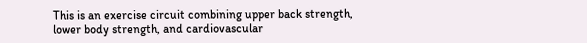This is an exercise circuit combining upper back strength, lower body strength, and cardiovascular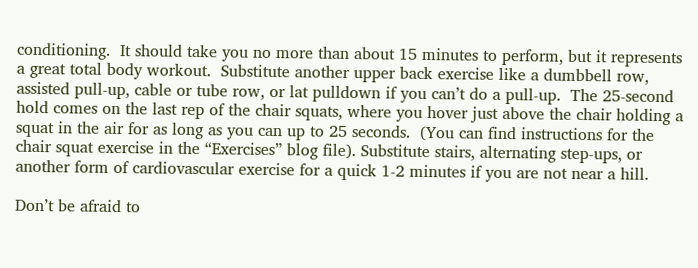conditioning.  It should take you no more than about 15 minutes to perform, but it represents a great total body workout.  Substitute another upper back exercise like a dumbbell row, assisted pull-up, cable or tube row, or lat pulldown if you can’t do a pull-up.  The 25-second hold comes on the last rep of the chair squats, where you hover just above the chair holding a squat in the air for as long as you can up to 25 seconds.  (You can find instructions for the chair squat exercise in the “Exercises” blog file). Substitute stairs, alternating step-ups, or another form of cardiovascular exercise for a quick 1-2 minutes if you are not near a hill.

Don’t be afraid to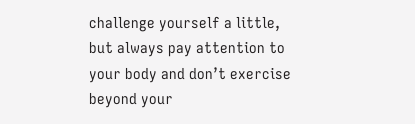challenge yourself a little, but always pay attention to your body and don’t exercise beyond your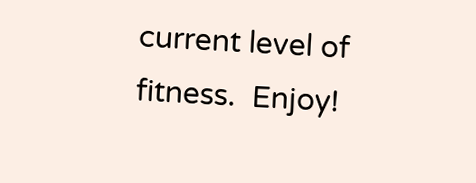current level of fitness.  Enjoy!